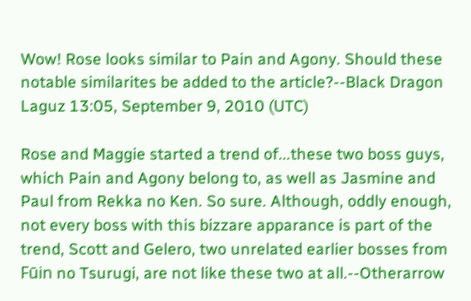Wow! Rose looks similar to Pain and Agony. Should these notable similarites be added to the article?--Black Dragon Laguz 13:05, September 9, 2010 (UTC)

Rose and Maggie started a trend of...these two boss guys, which Pain and Agony belong to, as well as Jasmine and Paul from Rekka no Ken. So sure. Although, oddly enough, not every boss with this bizzare apparance is part of the trend, Scott and Gelero, two unrelated earlier bosses from Fūin no Tsurugi, are not like these two at all.--Otherarrow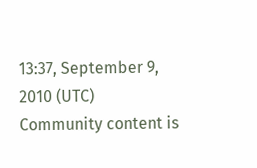13:37, September 9, 2010 (UTC)
Community content is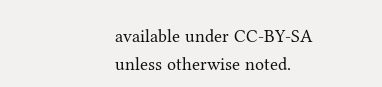available under CC-BY-SA unless otherwise noted.